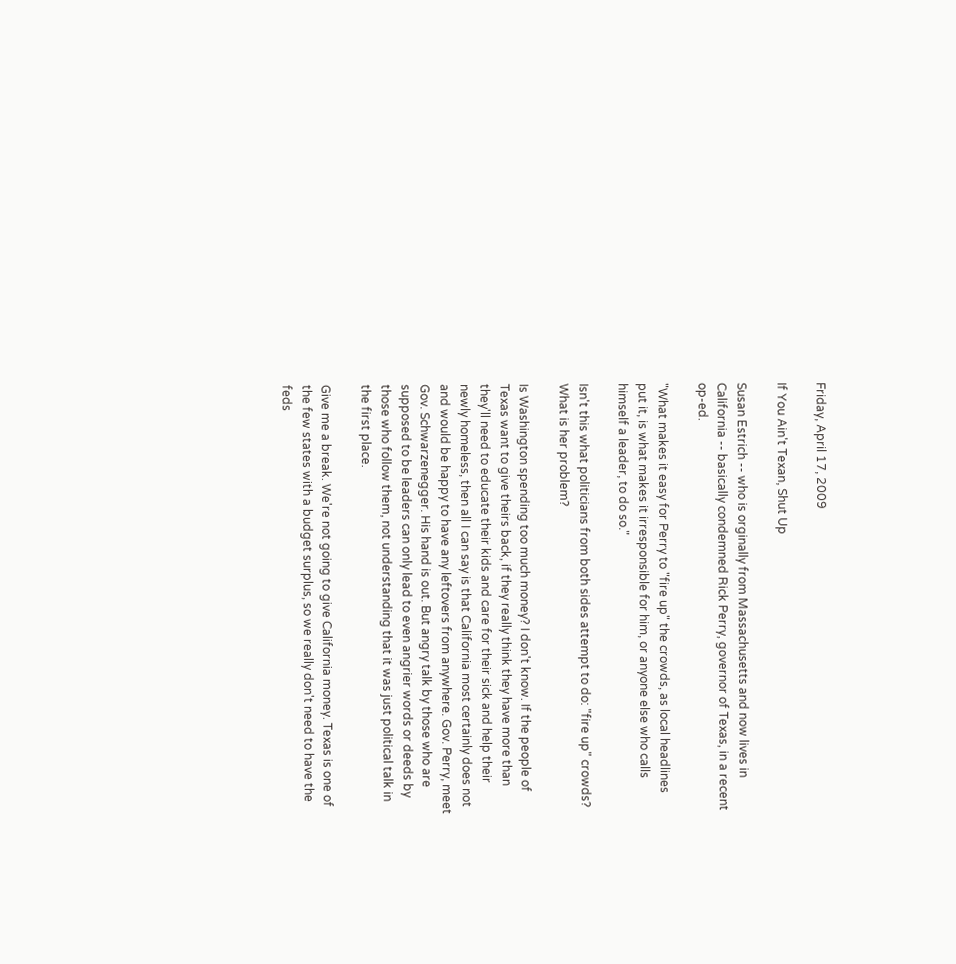Friday, April 17, 2009

If You Ain't Texan, Shut Up

Susan Estrich -- who is orginally from Massachusetts and now lives in California -- basically condemned Rick Perry, governor of Texas, in a recent op-ed.

"What makes it easy for Perry to "fire up" the crowds, as local headlines put it, is what makes it irresponsible for him, or anyone else who calls himself a leader, to do so."

Isn't this what politicians from both sides attempt to do: "fire up" crowds? What is her problem?

Is Washington spending too much money? I don't know. If the people of Texas want to give theirs back, if they really think they have more than they'll need to educate their kids and care for their sick and help their newly homeless, then all I can say is that California most certainly does not and would be happy to have any leftovers from anywhere. Gov. Perry, meet Gov. Schwarzenegger. His hand is out. But angry talk by those who are supposed to be leaders can only lead to even angrier words or deeds by those who follow them, not understanding that it was just political talk in the first place.

Give me a break. We're not going to give California money. Texas is one of the few states with a budget surplus, so we really don't need to have the feds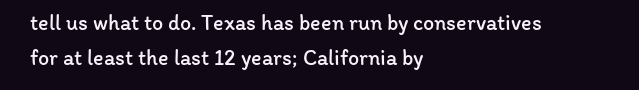tell us what to do. Texas has been run by conservatives for at least the last 12 years; California by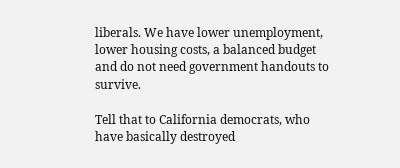liberals. We have lower unemployment, lower housing costs, a balanced budget and do not need government handouts to survive.

Tell that to California democrats, who have basically destroyed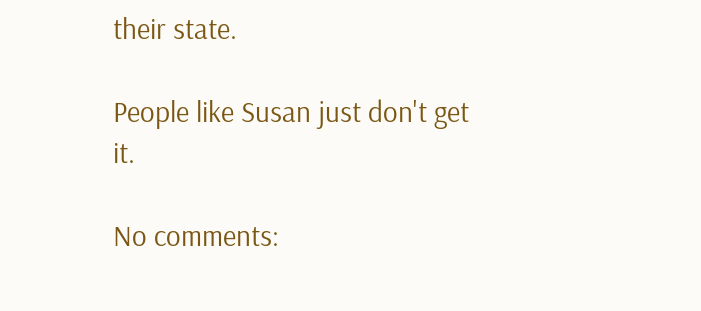their state.

People like Susan just don't get it.

No comments: